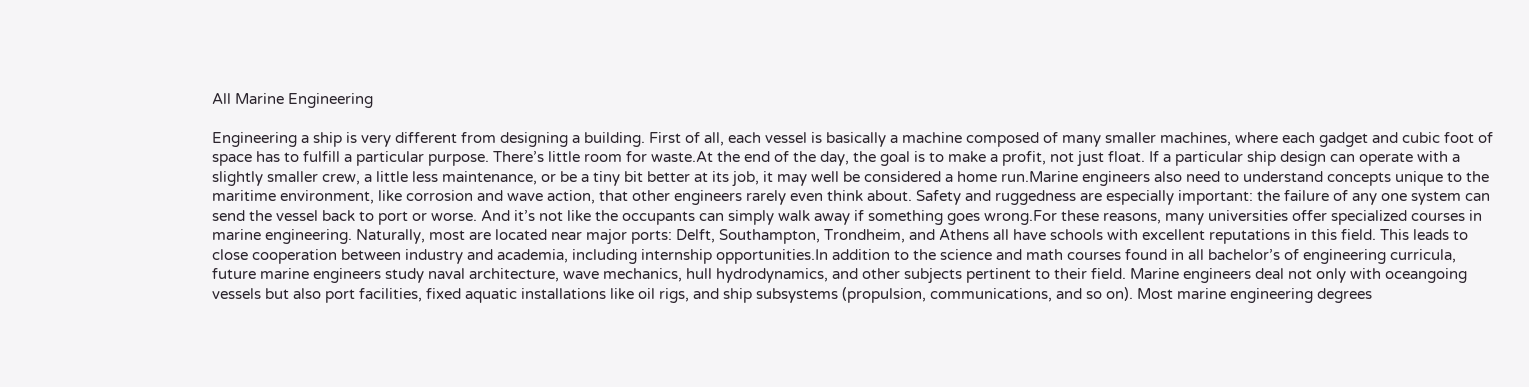All Marine Engineering

Engineering a ship is very different from designing a building. First of all, each vessel is basically a machine composed of many smaller machines, where each gadget and cubic foot of space has to fulfill a particular purpose. There’s little room for waste.At the end of the day, the goal is to make a profit, not just float. If a particular ship design can operate with a slightly smaller crew, a little less maintenance, or be a tiny bit better at its job, it may well be considered a home run.Marine engineers also need to understand concepts unique to the maritime environment, like corrosion and wave action, that other engineers rarely even think about. Safety and ruggedness are especially important: the failure of any one system can send the vessel back to port or worse. And it’s not like the occupants can simply walk away if something goes wrong.For these reasons, many universities offer specialized courses in marine engineering. Naturally, most are located near major ports: Delft, Southampton, Trondheim, and Athens all have schools with excellent reputations in this field. This leads to close cooperation between industry and academia, including internship opportunities.In addition to the science and math courses found in all bachelor’s of engineering curricula, future marine engineers study naval architecture, wave mechanics, hull hydrodynamics, and other subjects pertinent to their field. Marine engineers deal not only with oceangoing vessels but also port facilities, fixed aquatic installations like oil rigs, and ship subsystems (propulsion, communications, and so on). Most marine engineering degrees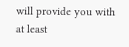will provide you with at least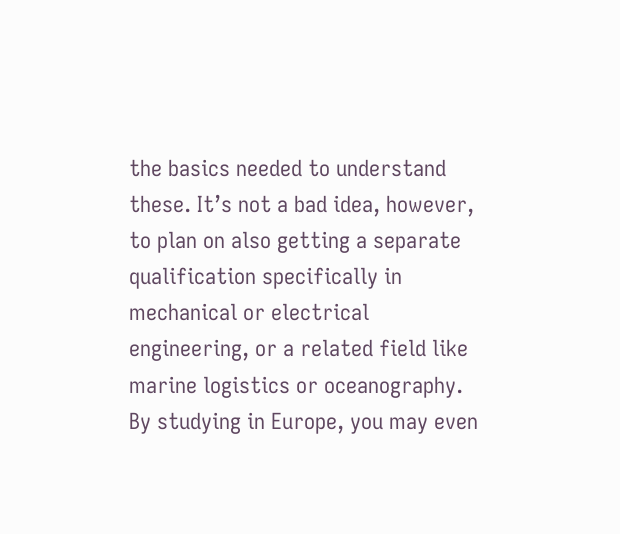the basics needed to understand these. It’s not a bad idea, however, to plan on also getting a separate qualification specifically in mechanical or electrical engineering, or a related field like marine logistics or oceanography. By studying in Europe, you may even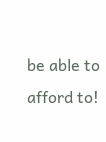be able to afford to!